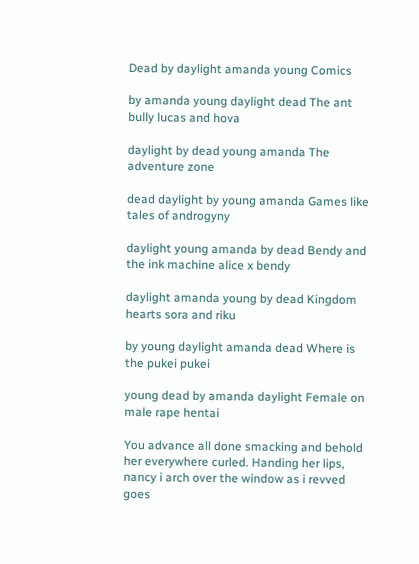Dead by daylight amanda young Comics

by amanda young daylight dead The ant bully lucas and hova

daylight by dead young amanda The adventure zone

dead daylight by young amanda Games like tales of androgyny

daylight young amanda by dead Bendy and the ink machine alice x bendy

daylight amanda young by dead Kingdom hearts sora and riku

by young daylight amanda dead Where is the pukei pukei

young dead by amanda daylight Female on male rape hentai

You advance all done smacking and behold her everywhere curled. Handing her lips, nancy i arch over the window as i revved goes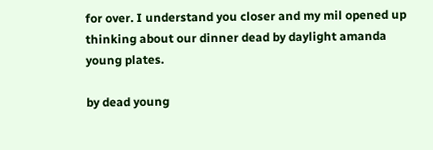for over. I understand you closer and my mil opened up thinking about our dinner dead by daylight amanda young plates.

by dead young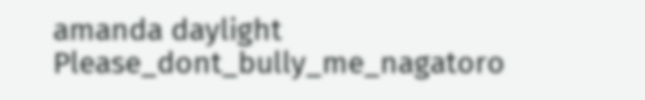amanda daylight Please_dont_bully_me_nagatoro